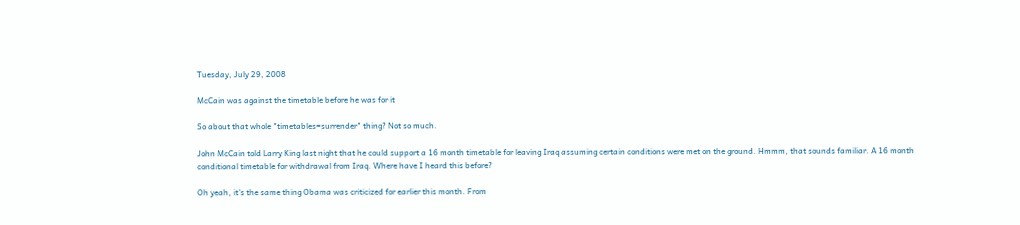Tuesday, July 29, 2008

McCain was against the timetable before he was for it

So about that whole "timetables=surrender" thing? Not so much.

John McCain told Larry King last night that he could support a 16 month timetable for leaving Iraq assuming certain conditions were met on the ground. Hmmm, that sounds familiar. A 16 month conditional timetable for withdrawal from Iraq. Where have I heard this before?

Oh yeah, it's the same thing Obama was criticized for earlier this month. From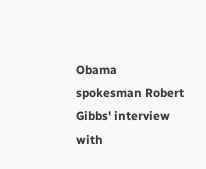Obama spokesman Robert Gibbs' interview with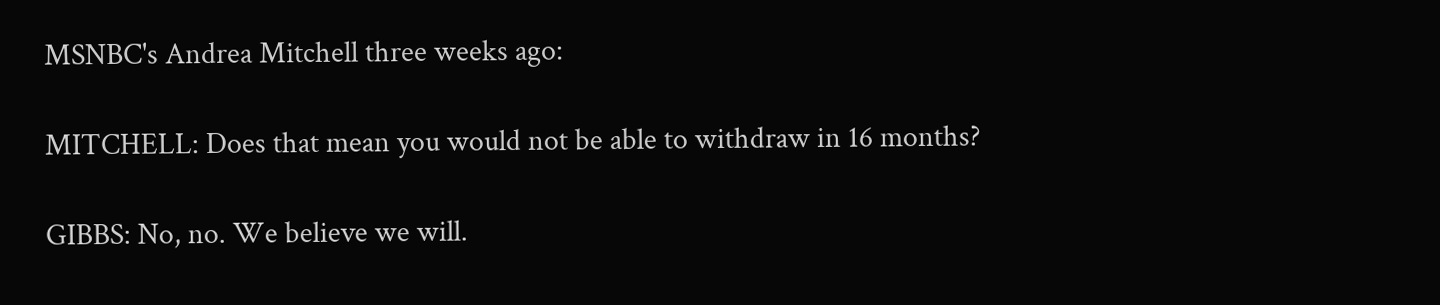MSNBC's Andrea Mitchell three weeks ago:

MITCHELL: Does that mean you would not be able to withdraw in 16 months?

GIBBS: No, no. We believe we will.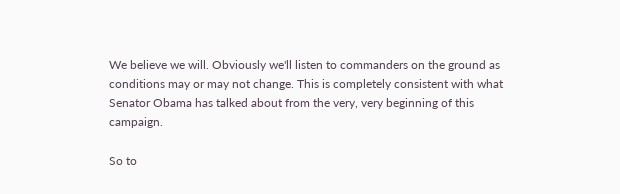We believe we will. Obviously we'll listen to commanders on the ground as conditions may or may not change. This is completely consistent with what Senator Obama has talked about from the very, very beginning of this campaign.

So to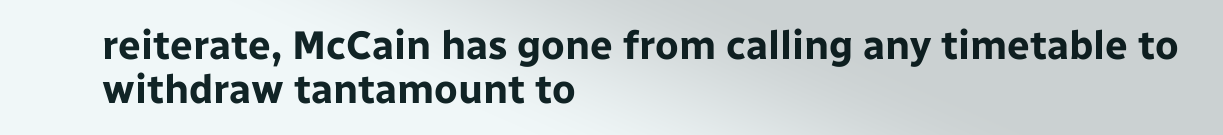reiterate, McCain has gone from calling any timetable to withdraw tantamount to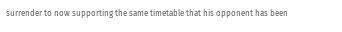surrender to now supporting the same timetable that his opponent has been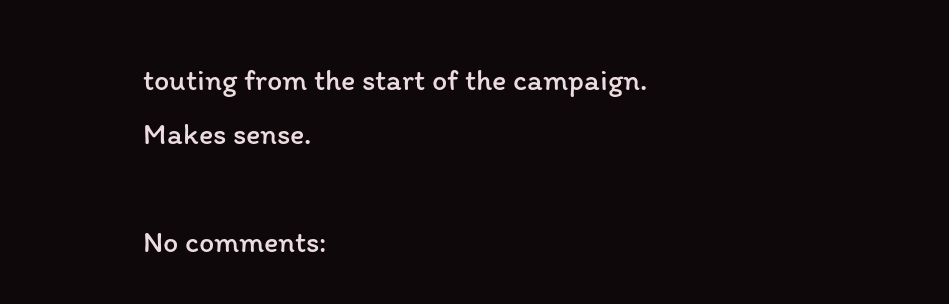touting from the start of the campaign. Makes sense.

No comments: